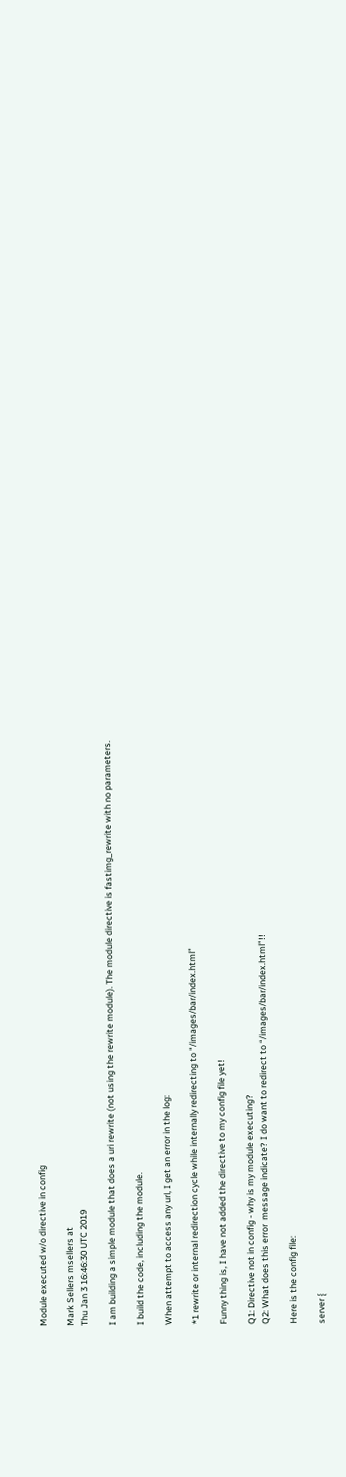Module executed w/o directive in config

Mark Sellers msellers at
Thu Jan 3 16:46:30 UTC 2019

I am building a simple module that does a uri rewrite (not using the rewrite module). The module directive is fastimg_rewrite with no parameters.

I build the code, including the module.

When attempt to access any url, I get an error in the log:

*1 rewrite or internal redirection cycle while internally redirecting to "/images/bar/index.html”

Funny thing is, I have not added the directive to my config file yet!

Q1: Directive not in config - why is my module executing?
Q2: What does this error  message indicate? I do want to redirect to “/images/bar/index.html”!!

Here is the config file:

server {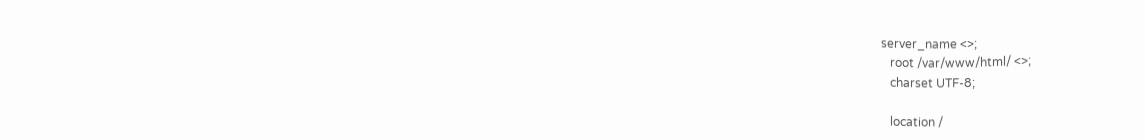server_name <>;
   root /var/www/html/ <>;
   charset UTF-8;

   location /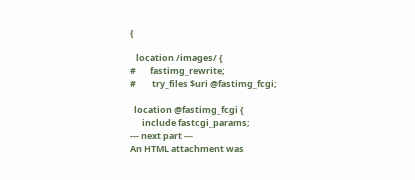{

   location /images/ {
#       fastimg_rewrite;
#        try_files $uri @fastimg_fcgi;

  location @fastimg_fcgi {
      include fastcgi_params;
--- next part ---
An HTML attachment was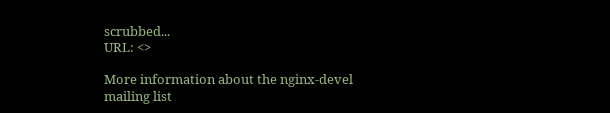scrubbed...
URL: <>

More information about the nginx-devel mailing list